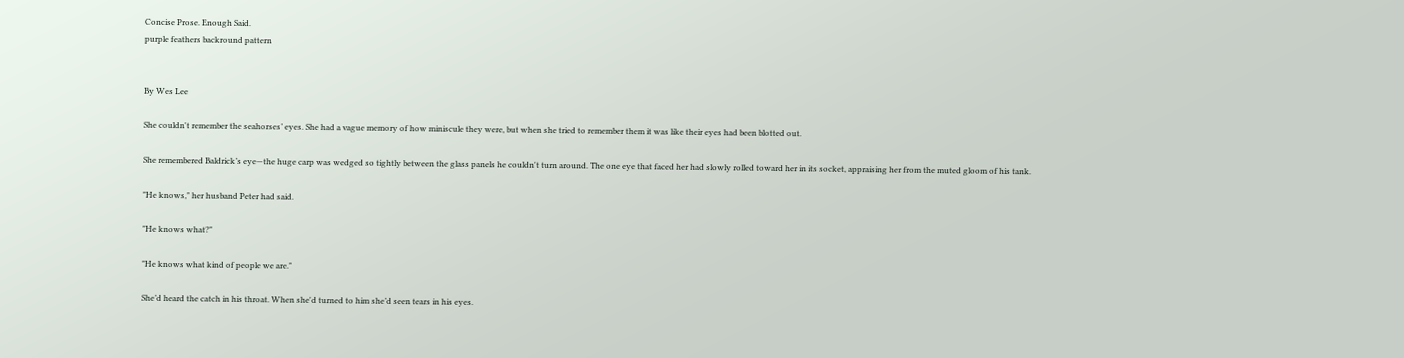Concise Prose. Enough Said.
purple feathers backround pattern


By Wes Lee

She couldn't remember the seahorses’ eyes. She had a vague memory of how miniscule they were, but when she tried to remember them it was like their eyes had been blotted out.

She remembered Baldrick’s eye—the huge carp was wedged so tightly between the glass panels he couldn't turn around. The one eye that faced her had slowly rolled toward her in its socket, appraising her from the muted gloom of his tank.

"He knows," her husband Peter had said.

"He knows what?"

"He knows what kind of people we are."

She’d heard the catch in his throat. When she'd turned to him she’d seen tears in his eyes.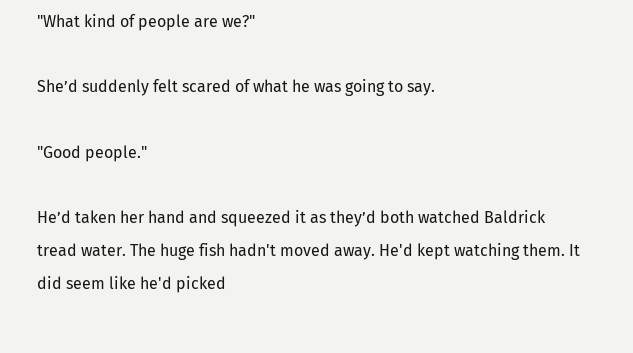"What kind of people are we?"

She’d suddenly felt scared of what he was going to say.

"Good people."

He’d taken her hand and squeezed it as they’d both watched Baldrick tread water. The huge fish hadn't moved away. He'd kept watching them. It did seem like he'd picked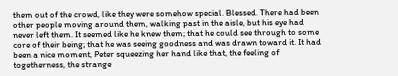them out of the crowd, like they were somehow special. Blessed. There had been other people moving around them, walking past in the aisle, but his eye had never left them. It seemed like he knew them; that he could see through to some core of their being; that he was seeing goodness and was drawn toward it. It had been a nice moment, Peter squeezing her hand like that, the feeling of togetherness, the strange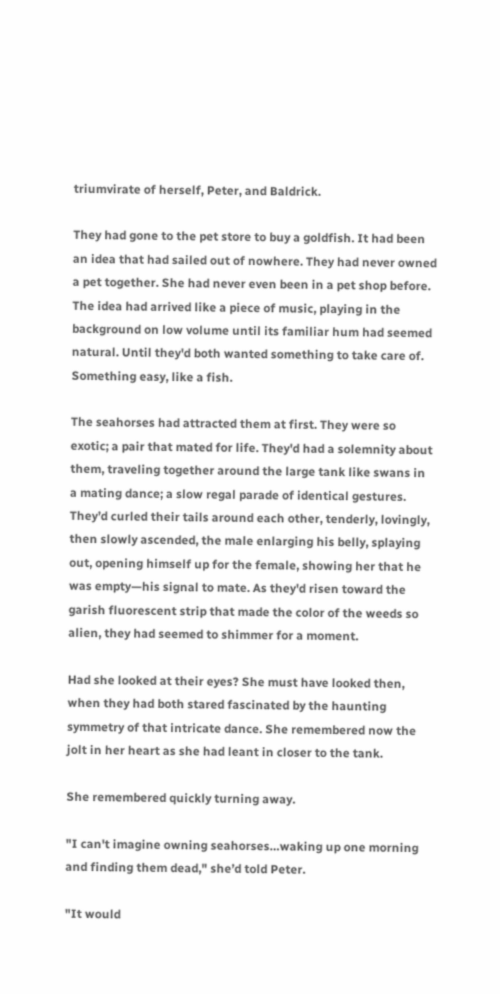triumvirate of herself, Peter, and Baldrick.

They had gone to the pet store to buy a goldfish. It had been an idea that had sailed out of nowhere. They had never owned a pet together. She had never even been in a pet shop before. The idea had arrived like a piece of music, playing in the background on low volume until its familiar hum had seemed natural. Until they'd both wanted something to take care of. Something easy, like a fish.

The seahorses had attracted them at first. They were so exotic; a pair that mated for life. They'd had a solemnity about them, traveling together around the large tank like swans in a mating dance; a slow regal parade of identical gestures. They’d curled their tails around each other, tenderly, lovingly, then slowly ascended, the male enlarging his belly, splaying out, opening himself up for the female, showing her that he was empty—his signal to mate. As they'd risen toward the garish fluorescent strip that made the color of the weeds so alien, they had seemed to shimmer for a moment.

Had she looked at their eyes? She must have looked then, when they had both stared fascinated by the haunting symmetry of that intricate dance. She remembered now the jolt in her heart as she had leant in closer to the tank.

She remembered quickly turning away.

"I can't imagine owning seahorses…waking up one morning and finding them dead," she’d told Peter.

"It would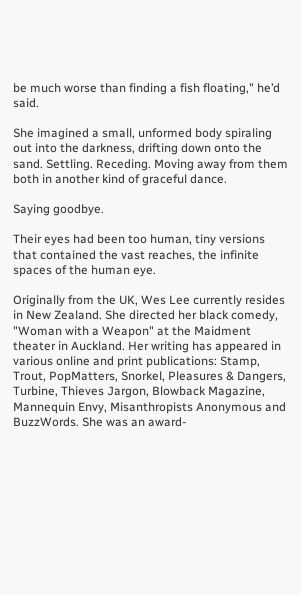be much worse than finding a fish floating," he’d said.

She imagined a small, unformed body spiraling out into the darkness, drifting down onto the sand. Settling. Receding. Moving away from them both in another kind of graceful dance.

Saying goodbye.

Their eyes had been too human, tiny versions that contained the vast reaches, the infinite spaces of the human eye.

Originally from the UK, Wes Lee currently resides in New Zealand. She directed her black comedy, "Woman with a Weapon" at the Maidment theater in Auckland. Her writing has appeared in various online and print publications: Stamp, Trout, PopMatters, Snorkel, Pleasures & Dangers, Turbine, Thieves Jargon, Blowback Magazine, Mannequin Envy, Misanthropists Anonymous and BuzzWords. She was an award-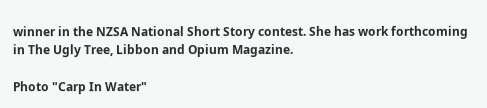winner in the NZSA National Short Story contest. She has work forthcoming in The Ugly Tree, Libbon and Opium Magazine.

Photo "Carp In Water"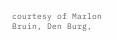courtesy of Marlon Bruin, Den Burg,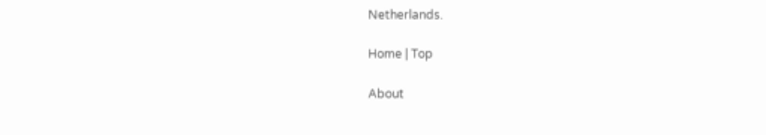Netherlands.

Home | Top

About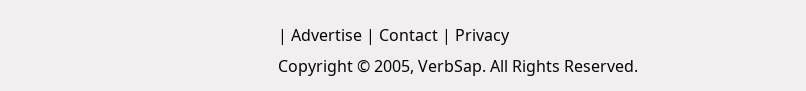| Advertise | Contact | Privacy
Copyright © 2005, VerbSap. All Rights Reserved.